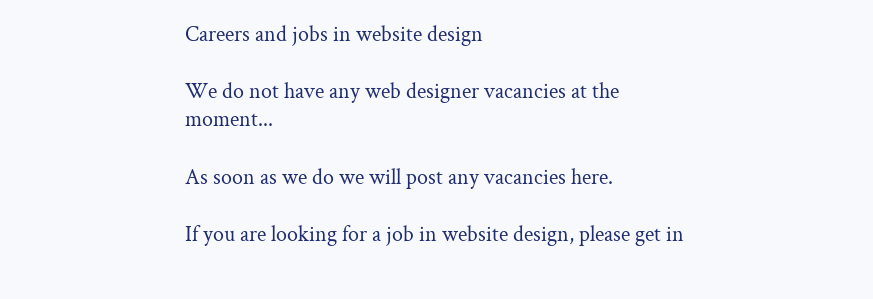Careers and jobs in website design

We do not have any web designer vacancies at the moment...

As soon as we do we will post any vacancies here.

If you are looking for a job in website design, please get in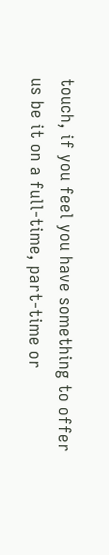touch, if you feel you have something to offer us be it on a full-time, part-time or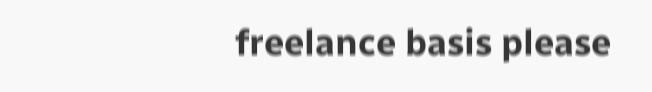freelance basis please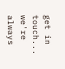get in touch... we're always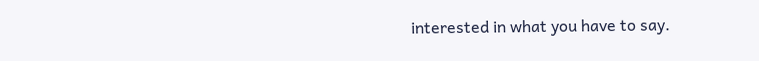interested in what you have to say.